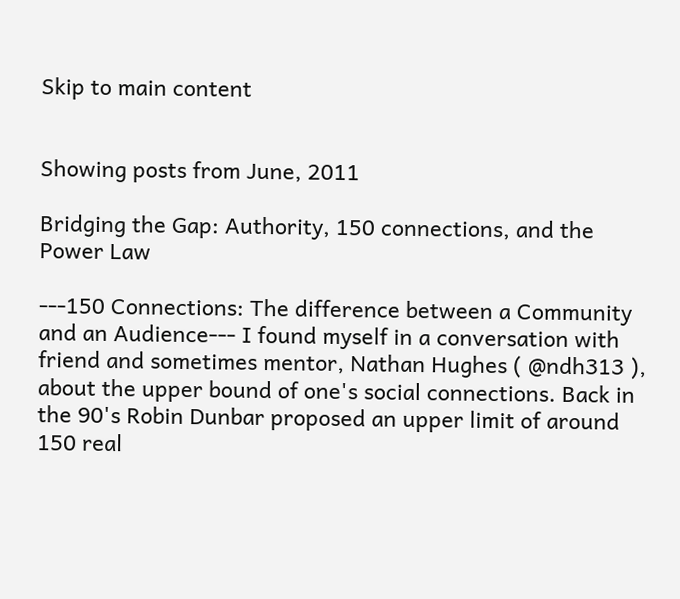Skip to main content


Showing posts from June, 2011

Bridging the Gap: Authority, 150 connections, and the Power Law

---150 Connections: The difference between a Community and an Audience--- I found myself in a conversation with friend and sometimes mentor, Nathan Hughes ( @ndh313 ), about the upper bound of one's social connections. Back in the 90's Robin Dunbar proposed an upper limit of around 150 real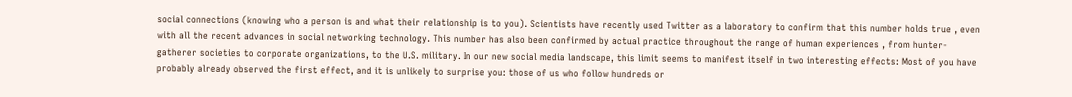social connections (knowing who a person is and what their relationship is to you). Scientists have recently used Twitter as a laboratory to confirm that this number holds true , even with all the recent advances in social networking technology. This number has also been confirmed by actual practice throughout the range of human experiences , from hunter-gatherer societies to corporate organizations, to the U.S. military. In our new social media landscape, this limit seems to manifest itself in two interesting effects: Most of you have probably already observed the first effect, and it is unlikely to surprise you: those of us who follow hundreds or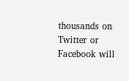thousands on Twitter or Facebook will